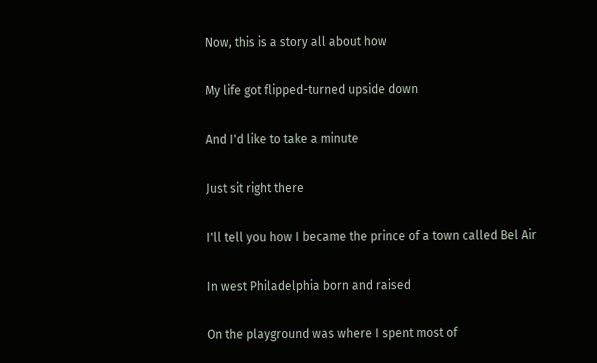Now, this is a story all about how

My life got flipped-turned upside down

And I'd like to take a minute

Just sit right there

I'll tell you how I became the prince of a town called Bel Air

In west Philadelphia born and raised

On the playground was where I spent most of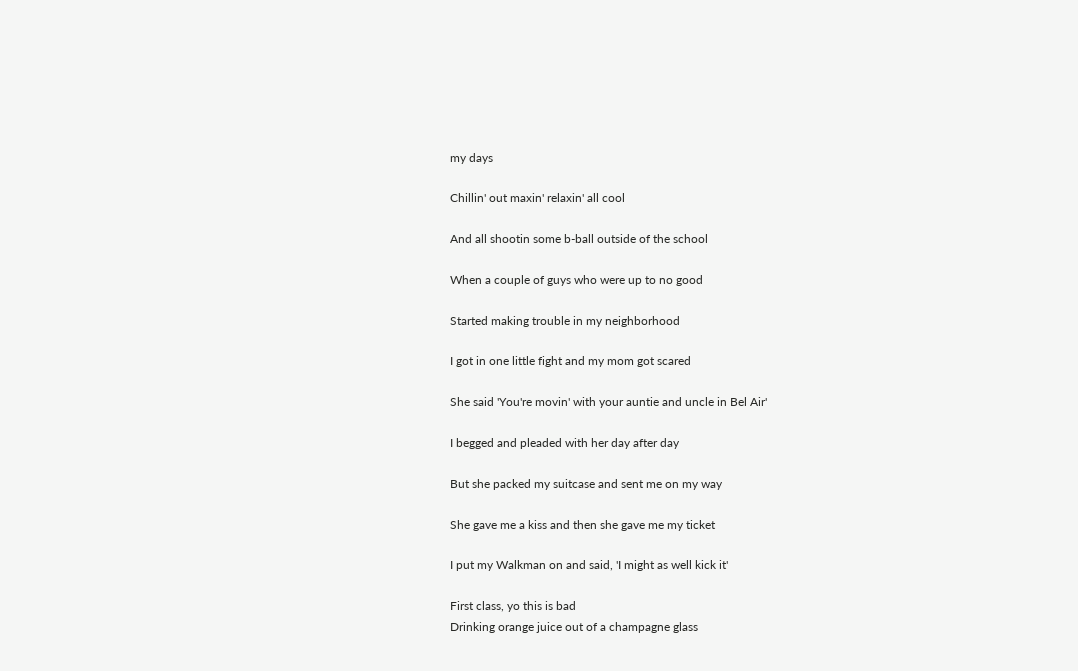my days

Chillin' out maxin' relaxin' all cool

And all shootin some b-ball outside of the school

When a couple of guys who were up to no good

Started making trouble in my neighborhood

I got in one little fight and my mom got scared

She said 'You're movin' with your auntie and uncle in Bel Air'

I begged and pleaded with her day after day

But she packed my suitcase and sent me on my way

She gave me a kiss and then she gave me my ticket

I put my Walkman on and said, 'I might as well kick it'

First class, yo this is bad
Drinking orange juice out of a champagne glass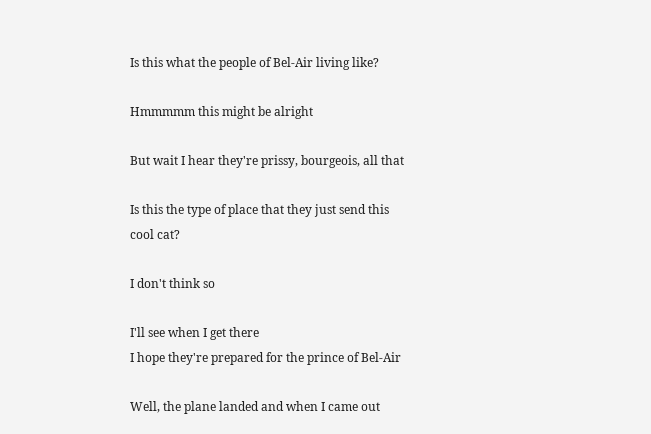Is this what the people of Bel-Air living like?

Hmmmmm this might be alright

But wait I hear they're prissy, bourgeois, all that

Is this the type of place that they just send this cool cat?

I don't think so

I'll see when I get there
I hope they're prepared for the prince of Bel-Air

Well, the plane landed and when I came out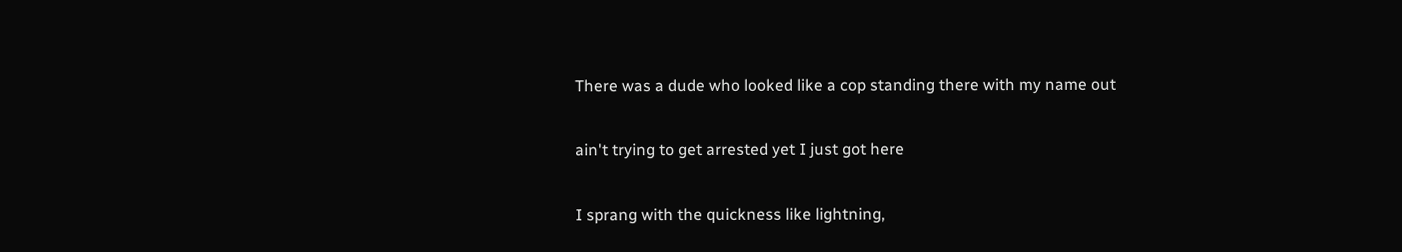There was a dude who looked like a cop standing there with my name out

ain't trying to get arrested yet I just got here

I sprang with the quickness like lightning,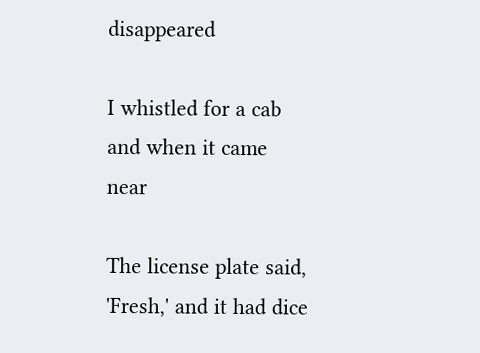disappeared

I whistled for a cab and when it came near

The license plate said, 'Fresh,' and it had dice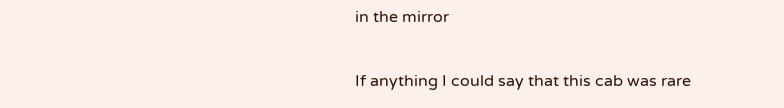in the mirror

If anything I could say that this cab was rare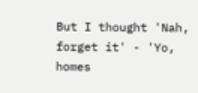But I thought 'Nah, forget it' - 'Yo, homes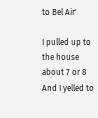to Bel Air'

I pulled up to the house about 7 or 8
And I yelled to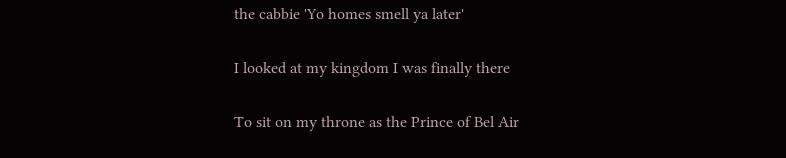the cabbie 'Yo homes smell ya later'

I looked at my kingdom I was finally there

To sit on my throne as the Prince of Bel Air